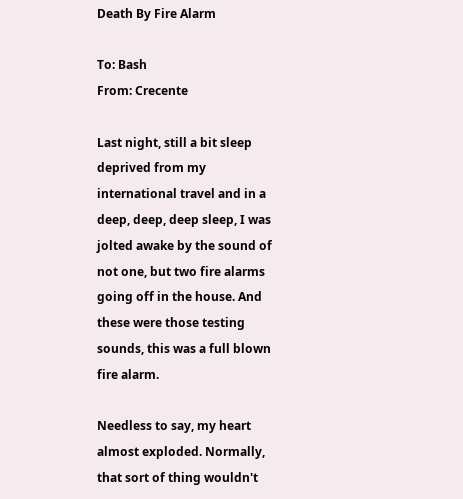Death By Fire Alarm

To: Bash
From: Crecente

Last night, still a bit sleep deprived from my international travel and in a deep, deep, deep sleep, I was jolted awake by the sound of not one, but two fire alarms going off in the house. And these were those testing sounds, this was a full blown fire alarm.

Needless to say, my heart almost exploded. Normally, that sort of thing wouldn't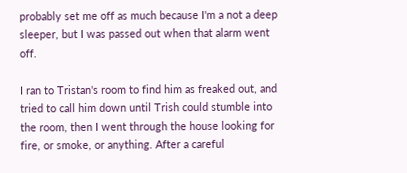probably set me off as much because I'm a not a deep sleeper, but I was passed out when that alarm went off.

I ran to Tristan's room to find him as freaked out, and tried to call him down until Trish could stumble into the room, then I went through the house looking for fire, or smoke, or anything. After a careful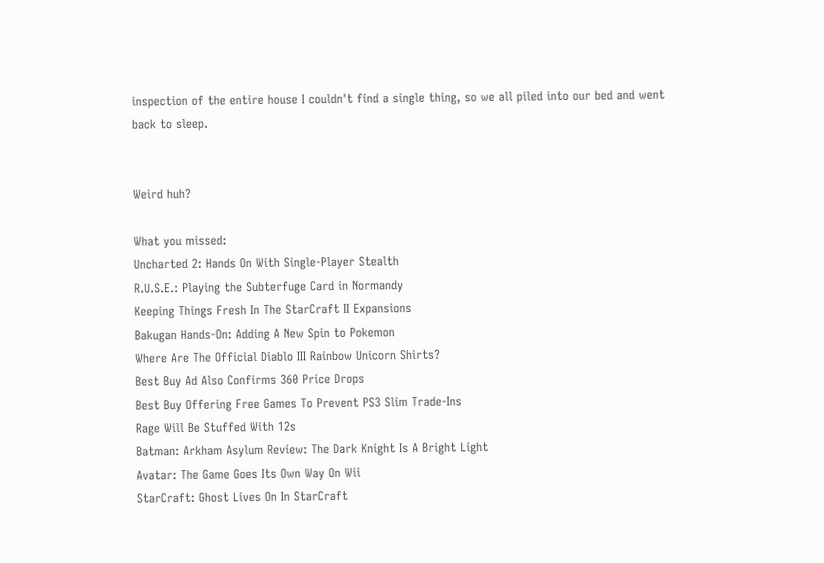inspection of the entire house I couldn't find a single thing, so we all piled into our bed and went back to sleep.


Weird huh?

What you missed:
Uncharted 2: Hands On With Single-Player Stealth
R.U.S.E.: Playing the Subterfuge Card in Normandy
Keeping Things Fresh In The StarCraft II Expansions
Bakugan Hands-On: Adding A New Spin to Pokemon
Where Are The Official Diablo III Rainbow Unicorn Shirts?
Best Buy Ad Also Confirms 360 Price Drops
Best Buy Offering Free Games To Prevent PS3 Slim Trade-Ins
Rage Will Be Stuffed With 12s
Batman: Arkham Asylum Review: The Dark Knight Is A Bright Light
Avatar: The Game Goes Its Own Way On Wii
StarCraft: Ghost Lives On In StarCraft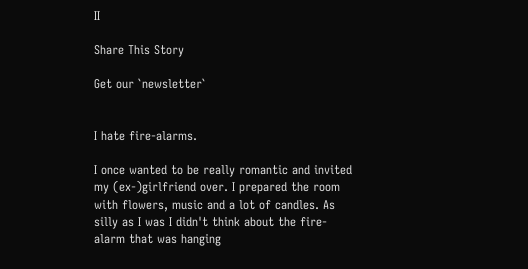II

Share This Story

Get our `newsletter`


I hate fire-alarms.

I once wanted to be really romantic and invited my (ex-)girlfriend over. I prepared the room with flowers, music and a lot of candles. As silly as I was I didn't think about the fire-alarm that was hanging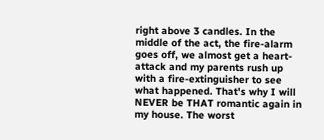right above 3 candles. In the middle of the act, the fire-alarm goes off, we almost get a heart-attack and my parents rush up with a fire-extinguisher to see what happened. That's why I will NEVER be THAT romantic again in my house. The worst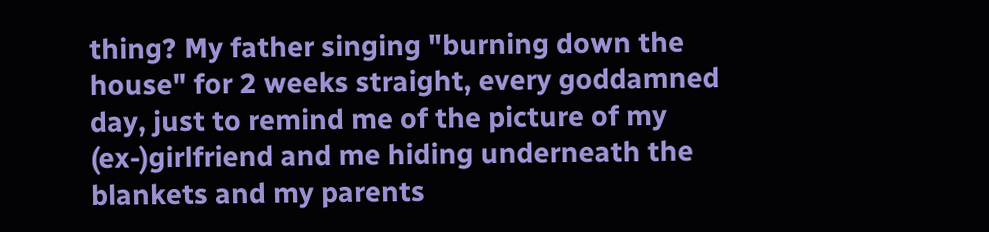thing? My father singing "burning down the house" for 2 weeks straight, every goddamned day, just to remind me of the picture of my (ex-)girlfriend and me hiding underneath the blankets and my parents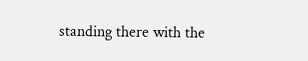standing there with the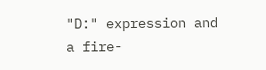"D:" expression and a fire-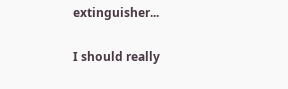extinguisher...

I should really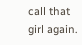call that girl again.